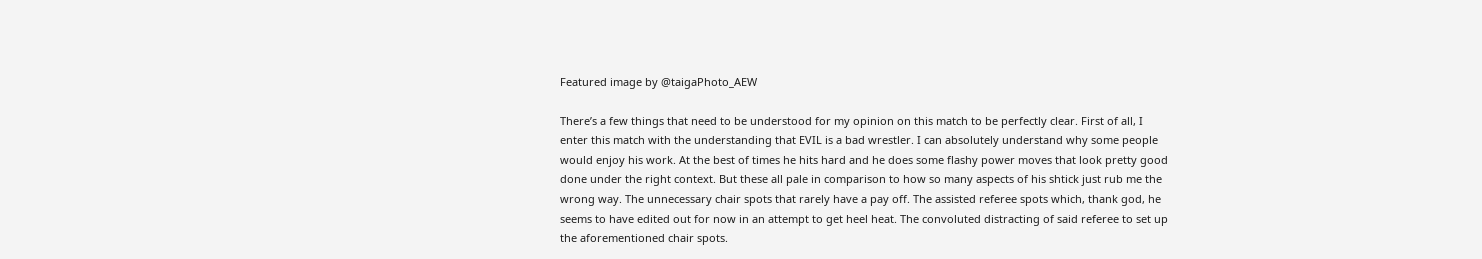Featured image by @taigaPhoto_AEW

There’s a few things that need to be understood for my opinion on this match to be perfectly clear. First of all, I enter this match with the understanding that EVIL is a bad wrestler. I can absolutely understand why some people would enjoy his work. At the best of times he hits hard and he does some flashy power moves that look pretty good done under the right context. But these all pale in comparison to how so many aspects of his shtick just rub me the wrong way. The unnecessary chair spots that rarely have a pay off. The assisted referee spots which, thank god, he seems to have edited out for now in an attempt to get heel heat. The convoluted distracting of said referee to set up the aforementioned chair spots.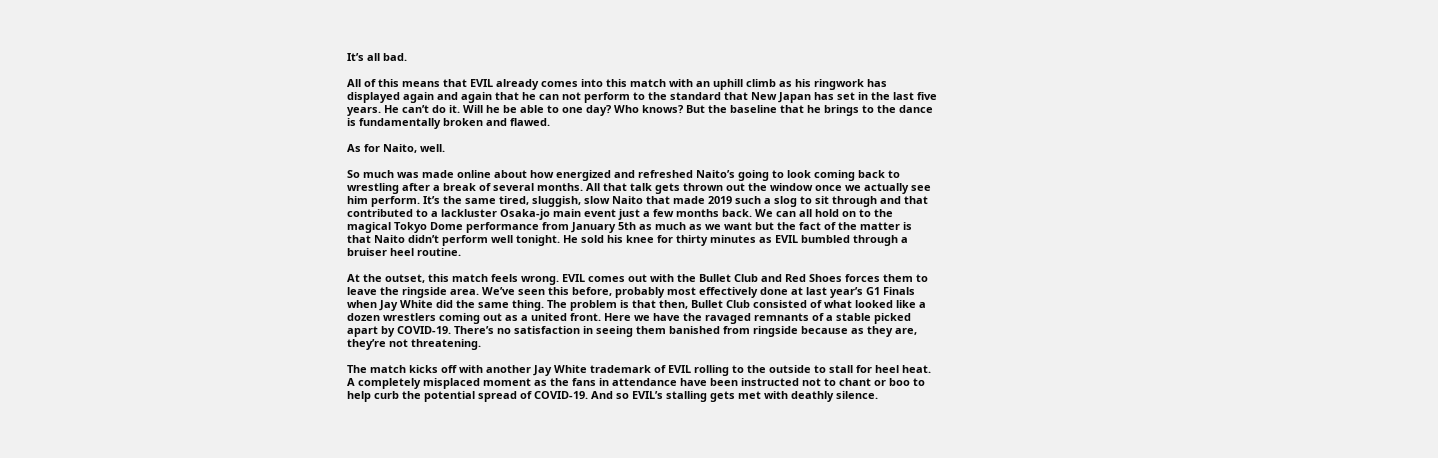It’s all bad.

All of this means that EVIL already comes into this match with an uphill climb as his ringwork has displayed again and again that he can not perform to the standard that New Japan has set in the last five years. He can’t do it. Will he be able to one day? Who knows? But the baseline that he brings to the dance is fundamentally broken and flawed.

As for Naito, well.

So much was made online about how energized and refreshed Naito’s going to look coming back to wrestling after a break of several months. All that talk gets thrown out the window once we actually see him perform. It’s the same tired, sluggish, slow Naito that made 2019 such a slog to sit through and that contributed to a lackluster Osaka-jo main event just a few months back. We can all hold on to the magical Tokyo Dome performance from January 5th as much as we want but the fact of the matter is that Naito didn’t perform well tonight. He sold his knee for thirty minutes as EVIL bumbled through a bruiser heel routine.

At the outset, this match feels wrong. EVIL comes out with the Bullet Club and Red Shoes forces them to leave the ringside area. We’ve seen this before, probably most effectively done at last year’s G1 Finals when Jay White did the same thing. The problem is that then, Bullet Club consisted of what looked like a dozen wrestlers coming out as a united front. Here we have the ravaged remnants of a stable picked apart by COVID-19. There’s no satisfaction in seeing them banished from ringside because as they are, they’re not threatening.

The match kicks off with another Jay White trademark of EVIL rolling to the outside to stall for heel heat. A completely misplaced moment as the fans in attendance have been instructed not to chant or boo to help curb the potential spread of COVID-19. And so EVIL’s stalling gets met with deathly silence.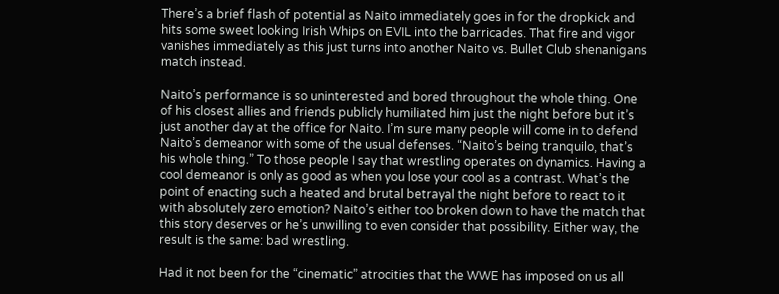There’s a brief flash of potential as Naito immediately goes in for the dropkick and hits some sweet looking Irish Whips on EVIL into the barricades. That fire and vigor vanishes immediately as this just turns into another Naito vs. Bullet Club shenanigans match instead.

Naito’s performance is so uninterested and bored throughout the whole thing. One of his closest allies and friends publicly humiliated him just the night before but it’s just another day at the office for Naito. I’m sure many people will come in to defend Naito’s demeanor with some of the usual defenses. “Naito’s being tranquilo, that’s his whole thing.” To those people I say that wrestling operates on dynamics. Having a cool demeanor is only as good as when you lose your cool as a contrast. What’s the point of enacting such a heated and brutal betrayal the night before to react to it with absolutely zero emotion? Naito’s either too broken down to have the match that this story deserves or he’s unwilling to even consider that possibility. Either way, the result is the same: bad wrestling.

Had it not been for the “cinematic” atrocities that the WWE has imposed on us all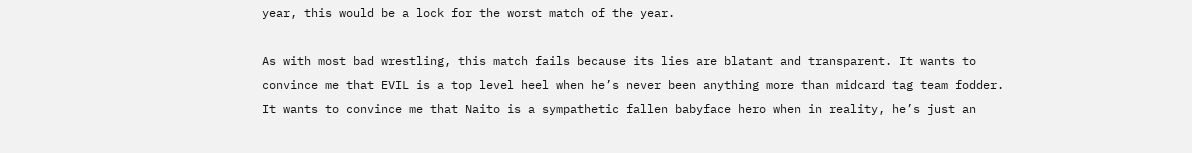year, this would be a lock for the worst match of the year.

As with most bad wrestling, this match fails because its lies are blatant and transparent. It wants to convince me that EVIL is a top level heel when he’s never been anything more than midcard tag team fodder. It wants to convince me that Naito is a sympathetic fallen babyface hero when in reality, he’s just an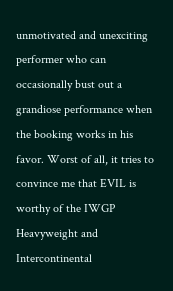unmotivated and unexciting performer who can occasionally bust out a grandiose performance when the booking works in his favor. Worst of all, it tries to convince me that EVIL is worthy of the IWGP Heavyweight and Intercontinental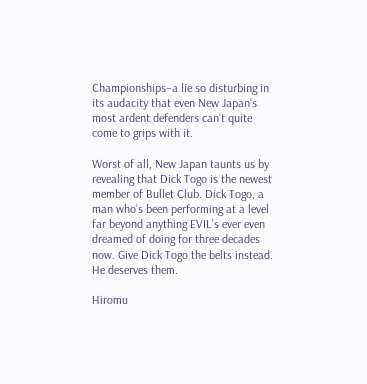Championships–a lie so disturbing in its audacity that even New Japan’s most ardent defenders can’t quite come to grips with it.

Worst of all, New Japan taunts us by revealing that Dick Togo is the newest member of Bullet Club. Dick Togo, a man who’s been performing at a level far beyond anything EVIL’s ever even dreamed of doing for three decades now. Give Dick Togo the belts instead. He deserves them.

Hiromu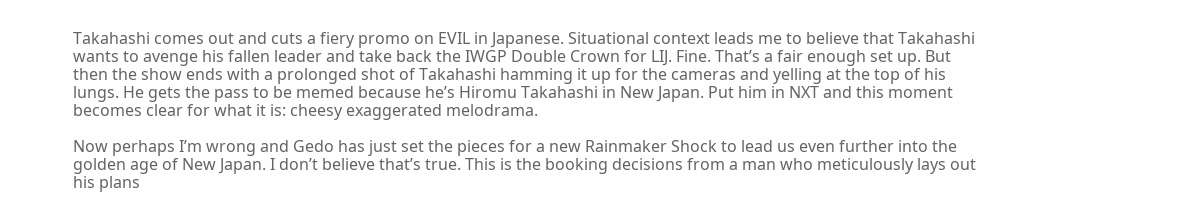Takahashi comes out and cuts a fiery promo on EVIL in Japanese. Situational context leads me to believe that Takahashi wants to avenge his fallen leader and take back the IWGP Double Crown for LIJ. Fine. That’s a fair enough set up. But then the show ends with a prolonged shot of Takahashi hamming it up for the cameras and yelling at the top of his lungs. He gets the pass to be memed because he’s Hiromu Takahashi in New Japan. Put him in NXT and this moment becomes clear for what it is: cheesy exaggerated melodrama.

Now perhaps I’m wrong and Gedo has just set the pieces for a new Rainmaker Shock to lead us even further into the golden age of New Japan. I don’t believe that’s true. This is the booking decisions from a man who meticulously lays out his plans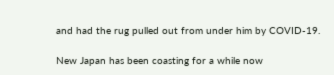and had the rug pulled out from under him by COVID-19.

New Japan has been coasting for a while now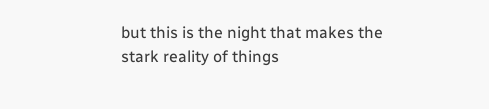but this is the night that makes the stark reality of things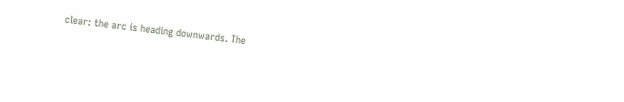clear: the arc is heading downwards. The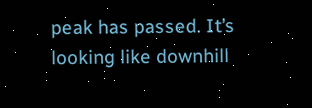peak has passed. It’s looking like downhill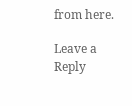from here.

Leave a Reply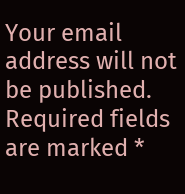Your email address will not be published. Required fields are marked *